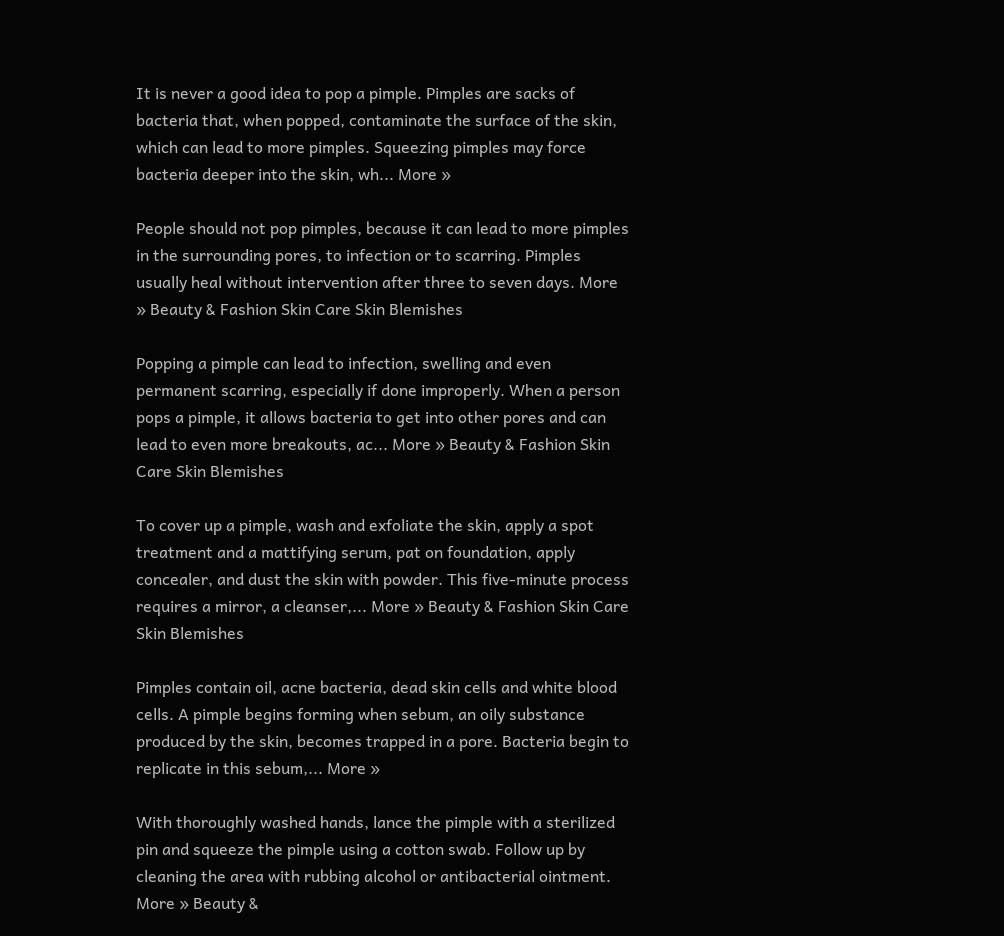It is never a good idea to pop a pimple. Pimples are sacks of bacteria that, when popped, contaminate the surface of the skin, which can lead to more pimples. Squeezing pimples may force bacteria deeper into the skin, wh... More »

People should not pop pimples, because it can lead to more pimples in the surrounding pores, to infection or to scarring. Pimples usually heal without intervention after three to seven days. More » Beauty & Fashion Skin Care Skin Blemishes

Popping a pimple can lead to infection, swelling and even permanent scarring, especially if done improperly. When a person pops a pimple, it allows bacteria to get into other pores and can lead to even more breakouts, ac... More » Beauty & Fashion Skin Care Skin Blemishes

To cover up a pimple, wash and exfoliate the skin, apply a spot treatment and a mattifying serum, pat on foundation, apply concealer, and dust the skin with powder. This five-minute process requires a mirror, a cleanser,... More » Beauty & Fashion Skin Care Skin Blemishes

Pimples contain oil, acne bacteria, dead skin cells and white blood cells. A pimple begins forming when sebum, an oily substance produced by the skin, becomes trapped in a pore. Bacteria begin to replicate in this sebum,... More »

With thoroughly washed hands, lance the pimple with a sterilized pin and squeeze the pimple using a cotton swab. Follow up by cleaning the area with rubbing alcohol or antibacterial ointment. More » Beauty &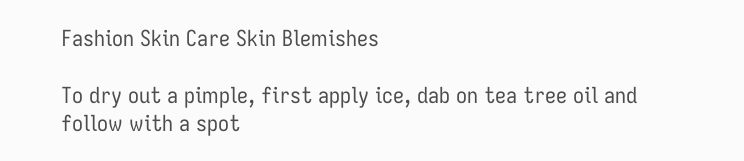Fashion Skin Care Skin Blemishes

To dry out a pimple, first apply ice, dab on tea tree oil and follow with a spot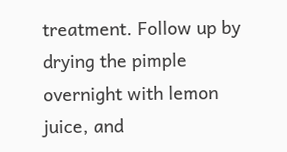treatment. Follow up by drying the pimple overnight with lemon juice, and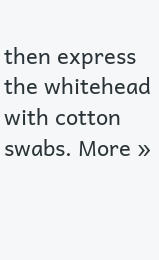then express the whitehead with cotton swabs. More »